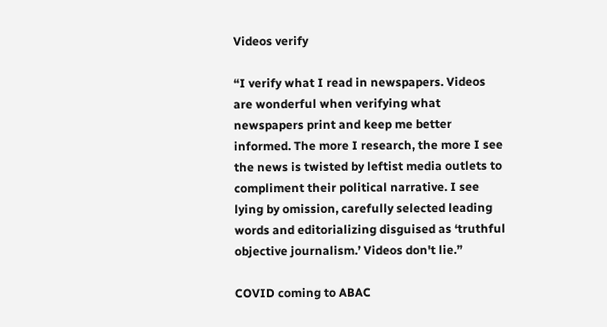Videos verify

“I verify what I read in newspapers. Videos are wonderful when verifying what newspapers print and keep me better informed. The more I research, the more I see the news is twisted by leftist media outlets to compliment their political narrative. I see lying by omission, carefully selected leading words and editorializing disguised as ‘truthful objective journalism.’ Videos don't lie.”

COVID coming to ABAC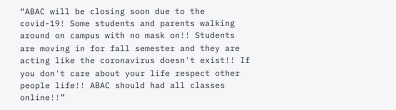“ABAC will be closing soon due to the covid-19! Some students and parents walking around on campus with no mask on!! Students are moving in for fall semester and they are acting like the coronavirus doesn't exist!! If you don't care about your life respect other people life!! ABAC should had all classes online!!”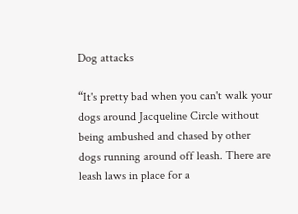Dog attacks

“It's pretty bad when you can't walk your dogs around Jacqueline Circle without being ambushed and chased by other dogs running around off leash. There are leash laws in place for a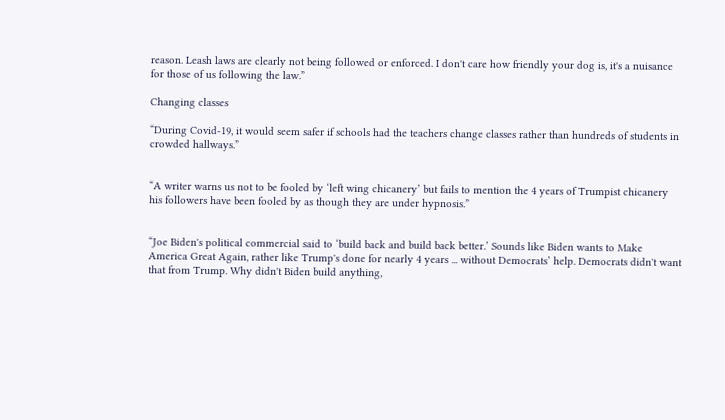reason. Leash laws are clearly not being followed or enforced. I don't care how friendly your dog is, it's a nuisance for those of us following the law.”

Changing classes

“During Covid-19, it would seem safer if schools had the teachers change classes rather than hundreds of students in crowded hallways.”


“A writer warns us not to be fooled by ‘left wing chicanery’ but fails to mention the 4 years of Trumpist chicanery his followers have been fooled by as though they are under hypnosis.”


“Joe Biden's political commercial said to ‘build back and build back better.’ Sounds like Biden wants to Make America Great Again, rather like Trump's done for nearly 4 years ... without Democrats’ help. Democrats didn't want that from Trump. Why didn't Biden build anything,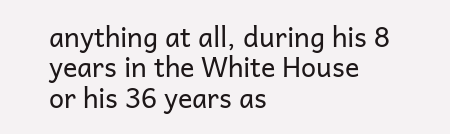anything at all, during his 8 years in the White House or his 36 years as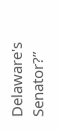Delaware's Senator?”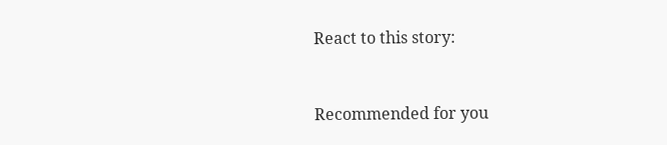React to this story:


Recommended for you